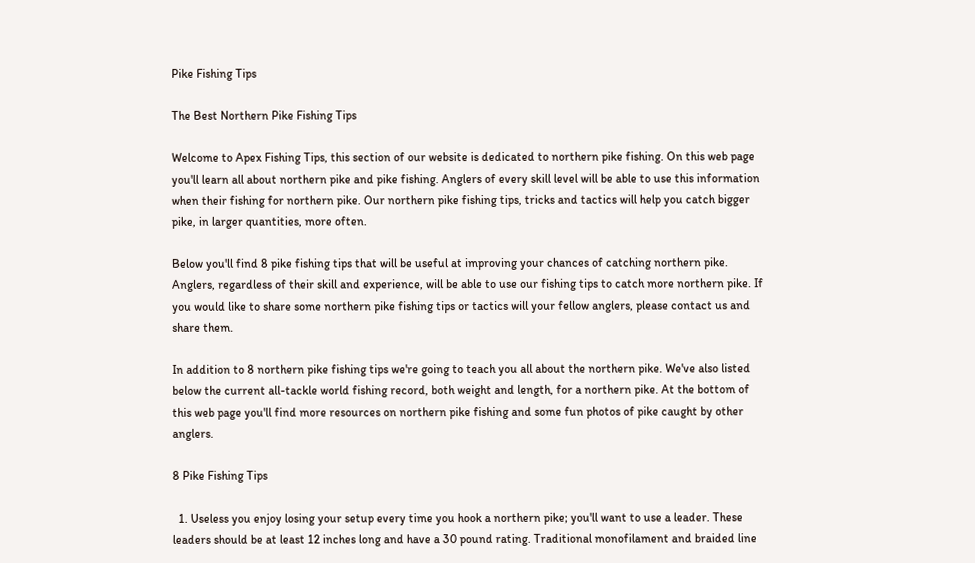Pike Fishing Tips

The Best Northern Pike Fishing Tips

Welcome to Apex Fishing Tips, this section of our website is dedicated to northern pike fishing. On this web page you'll learn all about northern pike and pike fishing. Anglers of every skill level will be able to use this information when their fishing for northern pike. Our northern pike fishing tips, tricks and tactics will help you catch bigger pike, in larger quantities, more often.

Below you'll find 8 pike fishing tips that will be useful at improving your chances of catching northern pike. Anglers, regardless of their skill and experience, will be able to use our fishing tips to catch more northern pike. If you would like to share some northern pike fishing tips or tactics will your fellow anglers, please contact us and share them.

In addition to 8 northern pike fishing tips we're going to teach you all about the northern pike. We've also listed below the current all-tackle world fishing record, both weight and length, for a northern pike. At the bottom of this web page you'll find more resources on northern pike fishing and some fun photos of pike caught by other anglers.

8 Pike Fishing Tips

  1. Useless you enjoy losing your setup every time you hook a northern pike; you'll want to use a leader. These leaders should be at least 12 inches long and have a 30 pound rating. Traditional monofilament and braided line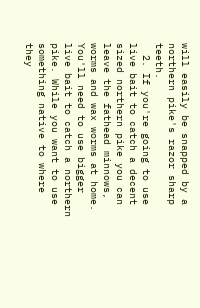will easily be snapped by a northern pike's razor sharp teeth.
  2. If you're going to use live bait to catch a decent sized northern pike you can leave the fathead minnows, worms and wax worms at home. You'll need to use bigger live bait to catch a northern pike. While you want to use something native to where they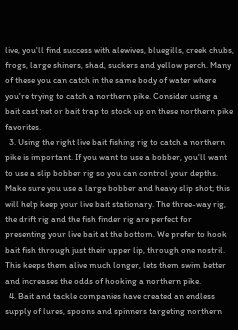live, you'll find success with alewives, bluegills, creek chubs, frogs, large shiners, shad, suckers and yellow perch. Many of these you can catch in the same body of water where you're trying to catch a northern pike. Consider using a bait cast net or bait trap to stock up on these northern pike favorites.
  3. Using the right live bait fishing rig to catch a northern pike is important. If you want to use a bobber, you'll want to use a slip bobber rig so you can control your depths. Make sure you use a large bobber and heavy slip shot; this will help keep your live bait stationary. The three-way rig, the drift rig and the fish finder rig are perfect for presenting your live bait at the bottom. We prefer to hook bait fish through just their upper lip, through one nostril. This keeps them alive much longer, lets them swim better and increases the odds of hooking a northern pike.
  4. Bait and tackle companies have created an endless supply of lures, spoons and spinners targeting northern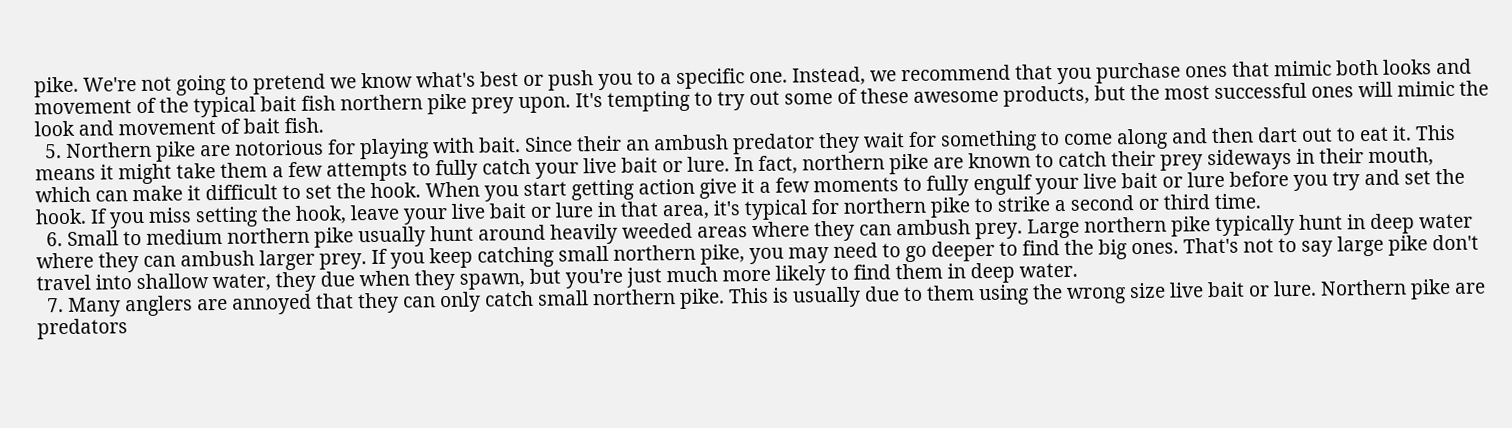pike. We're not going to pretend we know what's best or push you to a specific one. Instead, we recommend that you purchase ones that mimic both looks and movement of the typical bait fish northern pike prey upon. It's tempting to try out some of these awesome products, but the most successful ones will mimic the look and movement of bait fish.
  5. Northern pike are notorious for playing with bait. Since their an ambush predator they wait for something to come along and then dart out to eat it. This means it might take them a few attempts to fully catch your live bait or lure. In fact, northern pike are known to catch their prey sideways in their mouth, which can make it difficult to set the hook. When you start getting action give it a few moments to fully engulf your live bait or lure before you try and set the hook. If you miss setting the hook, leave your live bait or lure in that area, it's typical for northern pike to strike a second or third time.
  6. Small to medium northern pike usually hunt around heavily weeded areas where they can ambush prey. Large northern pike typically hunt in deep water where they can ambush larger prey. If you keep catching small northern pike, you may need to go deeper to find the big ones. That's not to say large pike don't travel into shallow water, they due when they spawn, but you're just much more likely to find them in deep water.
  7. Many anglers are annoyed that they can only catch small northern pike. This is usually due to them using the wrong size live bait or lure. Northern pike are predators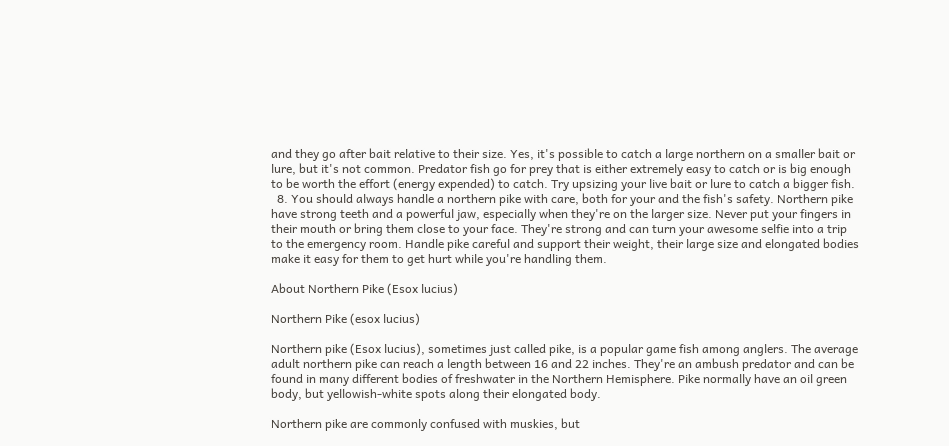and they go after bait relative to their size. Yes, it's possible to catch a large northern on a smaller bait or lure, but it's not common. Predator fish go for prey that is either extremely easy to catch or is big enough to be worth the effort (energy expended) to catch. Try upsizing your live bait or lure to catch a bigger fish.
  8. You should always handle a northern pike with care, both for your and the fish's safety. Northern pike have strong teeth and a powerful jaw, especially when they're on the larger size. Never put your fingers in their mouth or bring them close to your face. They're strong and can turn your awesome selfie into a trip to the emergency room. Handle pike careful and support their weight, their large size and elongated bodies make it easy for them to get hurt while you're handling them.

About Northern Pike (Esox lucius)

Northern Pike (esox lucius)

Northern pike (Esox lucius), sometimes just called pike, is a popular game fish among anglers. The average adult northern pike can reach a length between 16 and 22 inches. They're an ambush predator and can be found in many different bodies of freshwater in the Northern Hemisphere. Pike normally have an oil green body, but yellowish-white spots along their elongated body.

Northern pike are commonly confused with muskies, but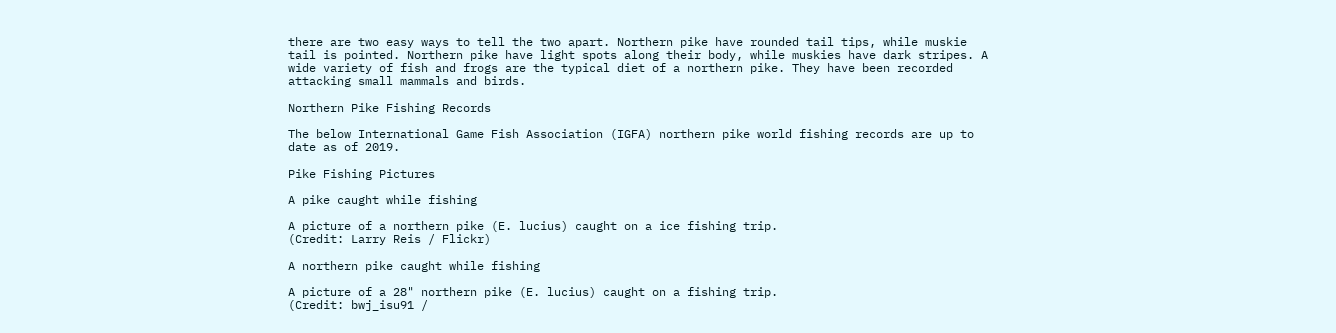there are two easy ways to tell the two apart. Northern pike have rounded tail tips, while muskie tail is pointed. Northern pike have light spots along their body, while muskies have dark stripes. A wide variety of fish and frogs are the typical diet of a northern pike. They have been recorded attacking small mammals and birds.

Northern Pike Fishing Records

The below International Game Fish Association (IGFA) northern pike world fishing records are up to date as of 2019.

Pike Fishing Pictures

A pike caught while fishing

A picture of a northern pike (E. lucius) caught on a ice fishing trip.
(Credit: Larry Reis / Flickr)

A northern pike caught while fishing

A picture of a 28" northern pike (E. lucius) caught on a fishing trip.
(Credit: bwj_isu91 /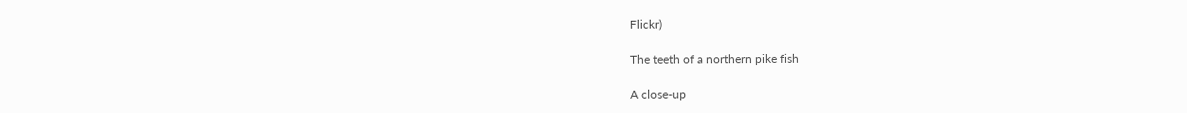Flickr)

The teeth of a northern pike fish

A close-up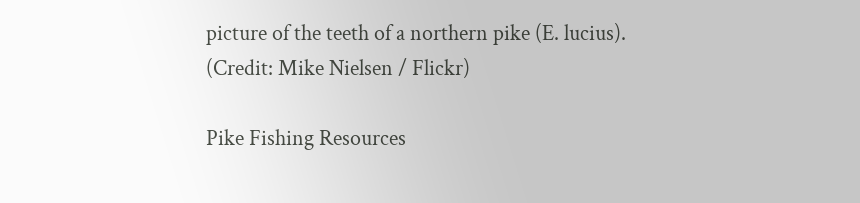picture of the teeth of a northern pike (E. lucius).
(Credit: Mike Nielsen / Flickr)

Pike Fishing Resources